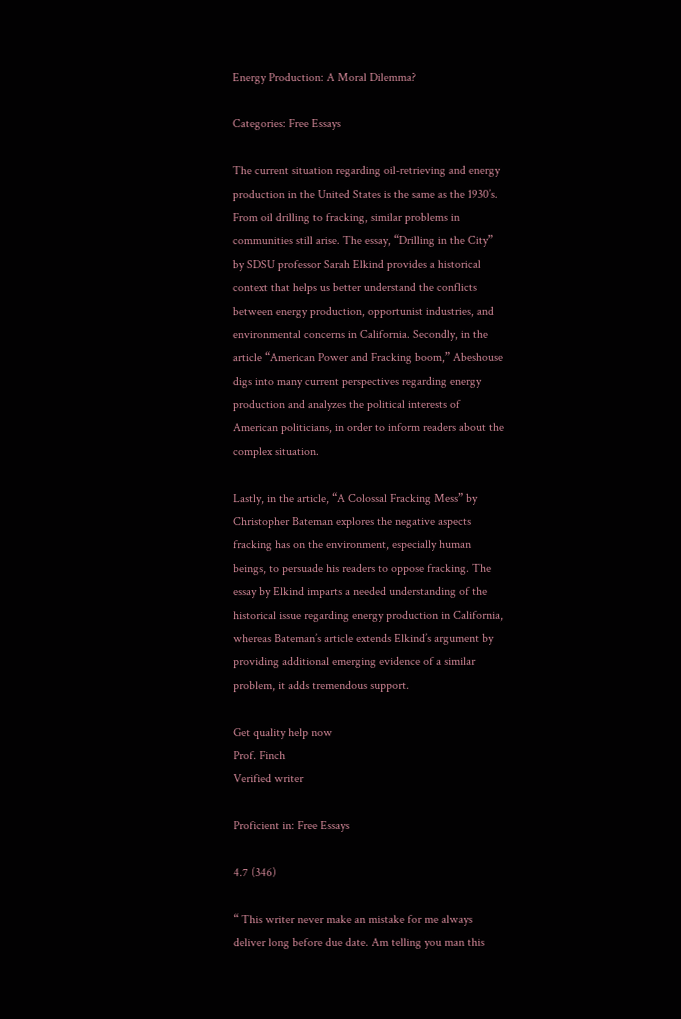Energy Production: A Moral Dilemma?

Categories: Free Essays

The current situation regarding oil-retrieving and energy production in the United States is the same as the 1930’s. From oil drilling to fracking, similar problems in communities still arise. The essay, “Drilling in the City” by SDSU professor Sarah Elkind provides a historical context that helps us better understand the conflicts between energy production, opportunist industries, and environmental concerns in California. Secondly, in the article “American Power and Fracking boom,” Abeshouse digs into many current perspectives regarding energy production and analyzes the political interests of American politicians, in order to inform readers about the complex situation.

Lastly, in the article, “A Colossal Fracking Mess” by Christopher Bateman explores the negative aspects fracking has on the environment, especially human beings, to persuade his readers to oppose fracking. The essay by Elkind imparts a needed understanding of the historical issue regarding energy production in California, whereas Bateman’s article extends Elkind’s argument by providing additional emerging evidence of a similar problem, it adds tremendous support.

Get quality help now
Prof. Finch
Verified writer

Proficient in: Free Essays

4.7 (346)

“ This writer never make an mistake for me always deliver long before due date. Am telling you man this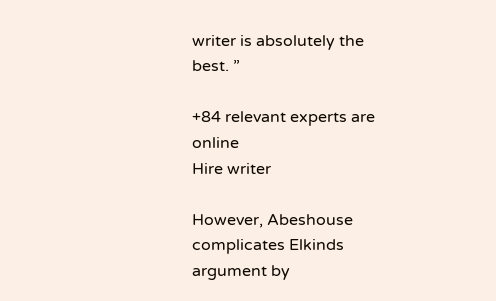writer is absolutely the best. ”

+84 relevant experts are online
Hire writer

However, Abeshouse complicates Elkinds argument by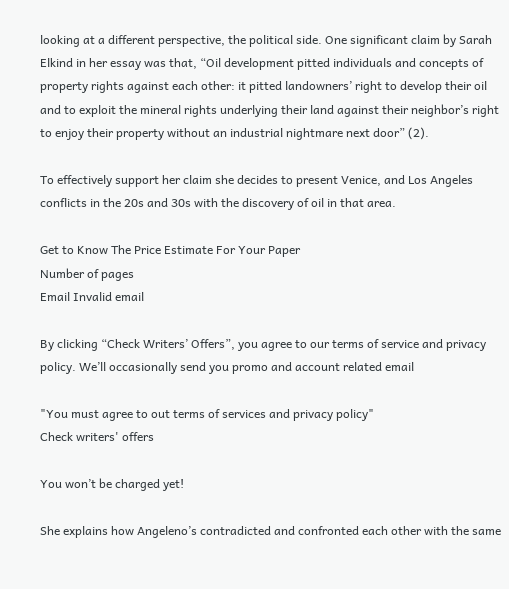looking at a different perspective, the political side. One significant claim by Sarah Elkind in her essay was that, “Oil development pitted individuals and concepts of property rights against each other: it pitted landowners’ right to develop their oil and to exploit the mineral rights underlying their land against their neighbor’s right to enjoy their property without an industrial nightmare next door” (2).

To effectively support her claim she decides to present Venice, and Los Angeles conflicts in the 20s and 30s with the discovery of oil in that area.

Get to Know The Price Estimate For Your Paper
Number of pages
Email Invalid email

By clicking “Check Writers’ Offers”, you agree to our terms of service and privacy policy. We’ll occasionally send you promo and account related email

"You must agree to out terms of services and privacy policy"
Check writers' offers

You won’t be charged yet!

She explains how Angeleno’s contradicted and confronted each other with the same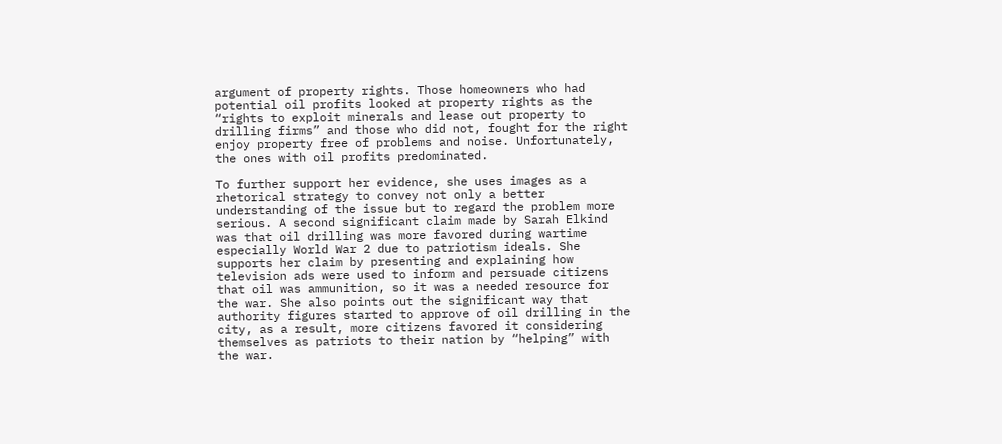argument of property rights. Those homeowners who had potential oil profits looked at property rights as the “rights to exploit minerals and lease out property to drilling firms” and those who did not, fought for the right enjoy property free of problems and noise. Unfortunately, the ones with oil profits predominated.

To further support her evidence, she uses images as a rhetorical strategy to convey not only a better understanding of the issue but to regard the problem more serious. A second significant claim made by Sarah Elkind was that oil drilling was more favored during wartime especially World War 2 due to patriotism ideals. She supports her claim by presenting and explaining how television ads were used to inform and persuade citizens that oil was ammunition, so it was a needed resource for the war. She also points out the significant way that authority figures started to approve of oil drilling in the city, as a result, more citizens favored it considering themselves as patriots to their nation by “helping” with the war.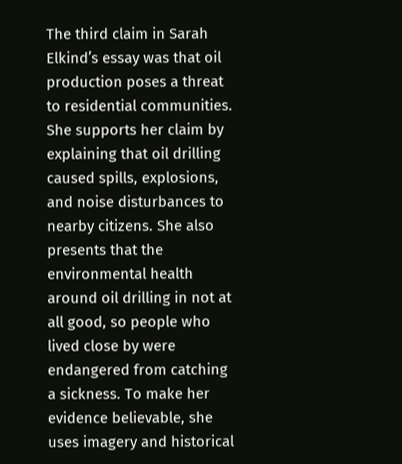The third claim in Sarah Elkind’s essay was that oil production poses a threat to residential communities. She supports her claim by explaining that oil drilling caused spills, explosions, and noise disturbances to nearby citizens. She also presents that the environmental health around oil drilling in not at all good, so people who lived close by were endangered from catching a sickness. To make her evidence believable, she uses imagery and historical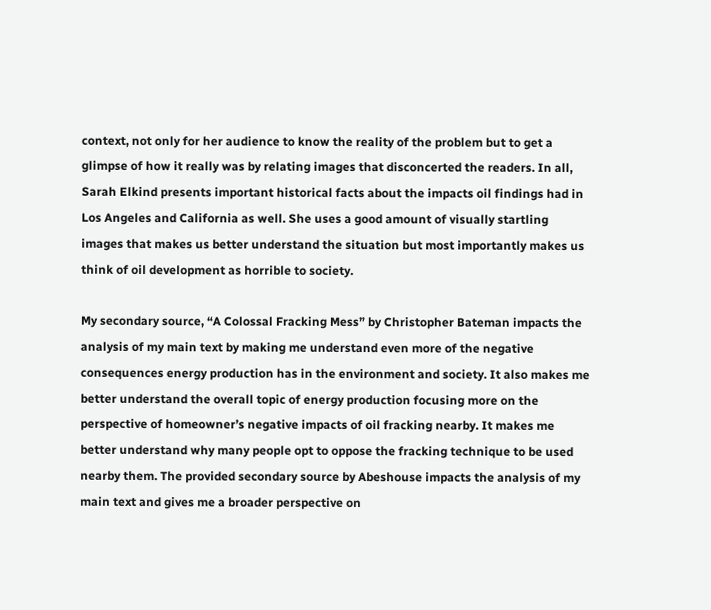context, not only for her audience to know the reality of the problem but to get a glimpse of how it really was by relating images that disconcerted the readers. In all, Sarah Elkind presents important historical facts about the impacts oil findings had in Los Angeles and California as well. She uses a good amount of visually startling images that makes us better understand the situation but most importantly makes us think of oil development as horrible to society.

My secondary source, “A Colossal Fracking Mess” by Christopher Bateman impacts the analysis of my main text by making me understand even more of the negative consequences energy production has in the environment and society. It also makes me better understand the overall topic of energy production focusing more on the perspective of homeowner’s negative impacts of oil fracking nearby. It makes me better understand why many people opt to oppose the fracking technique to be used nearby them. The provided secondary source by Abeshouse impacts the analysis of my main text and gives me a broader perspective on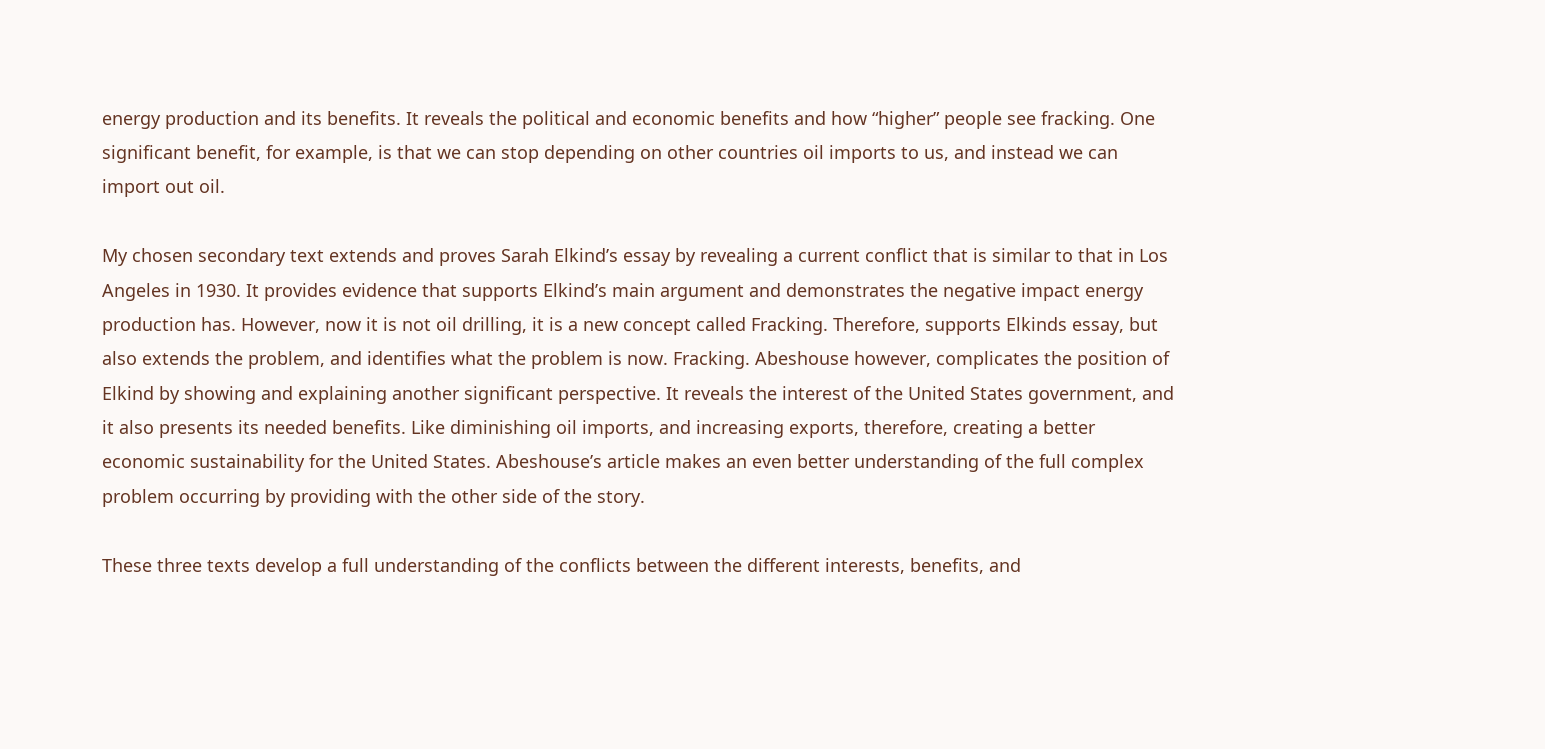energy production and its benefits. It reveals the political and economic benefits and how “higher” people see fracking. One significant benefit, for example, is that we can stop depending on other countries oil imports to us, and instead we can import out oil.

My chosen secondary text extends and proves Sarah Elkind’s essay by revealing a current conflict that is similar to that in Los Angeles in 1930. It provides evidence that supports Elkind’s main argument and demonstrates the negative impact energy production has. However, now it is not oil drilling, it is a new concept called Fracking. Therefore, supports Elkinds essay, but also extends the problem, and identifies what the problem is now. Fracking. Abeshouse however, complicates the position of Elkind by showing and explaining another significant perspective. It reveals the interest of the United States government, and it also presents its needed benefits. Like diminishing oil imports, and increasing exports, therefore, creating a better economic sustainability for the United States. Abeshouse’s article makes an even better understanding of the full complex problem occurring by providing with the other side of the story.

These three texts develop a full understanding of the conflicts between the different interests, benefits, and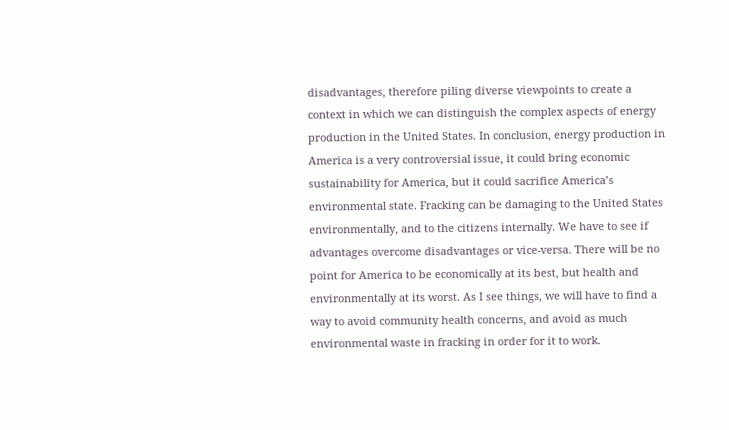disadvantages, therefore piling diverse viewpoints to create a context in which we can distinguish the complex aspects of energy production in the United States. In conclusion, energy production in America is a very controversial issue, it could bring economic sustainability for America, but it could sacrifice America’s environmental state. Fracking can be damaging to the United States environmentally, and to the citizens internally. We have to see if advantages overcome disadvantages or vice-versa. There will be no point for America to be economically at its best, but health and environmentally at its worst. As I see things, we will have to find a way to avoid community health concerns, and avoid as much environmental waste in fracking in order for it to work.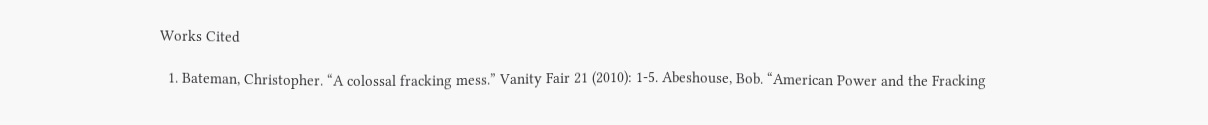Works Cited

  1. Bateman, Christopher. “A colossal fracking mess.” Vanity Fair 21 (2010): 1-5. Abeshouse, Bob. “American Power and the Fracking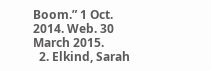Boom.” 1 Oct. 2014. Web. 30 March 2015.
  2. Elkind, Sarah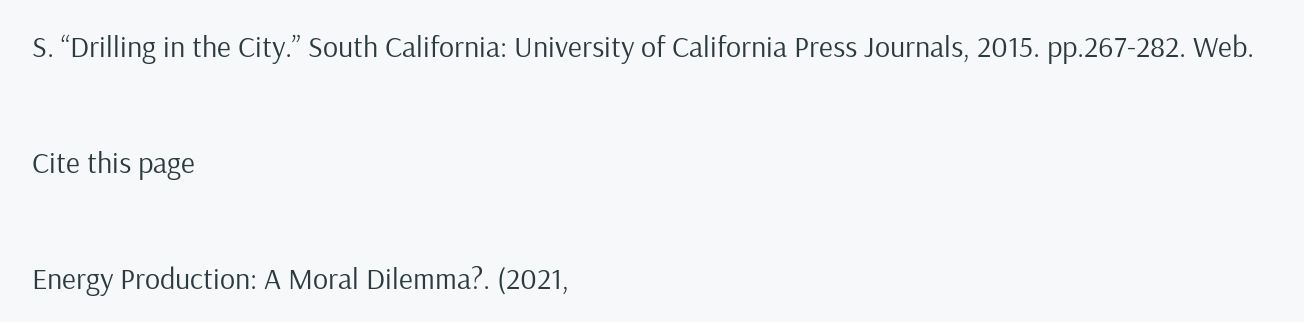S. “Drilling in the City.” South California: University of California Press Journals, 2015. pp.267-282. Web.

Cite this page

Energy Production: A Moral Dilemma?. (2021,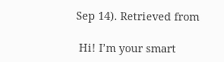Sep 14). Retrieved from

 Hi! I’m your smart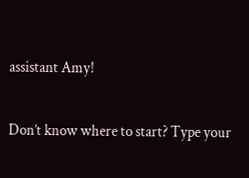assistant Amy!

Don’t know where to start? Type your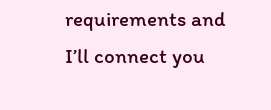requirements and I’ll connect you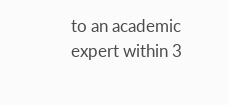to an academic expert within 3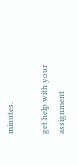minutes.

get help with your assignment